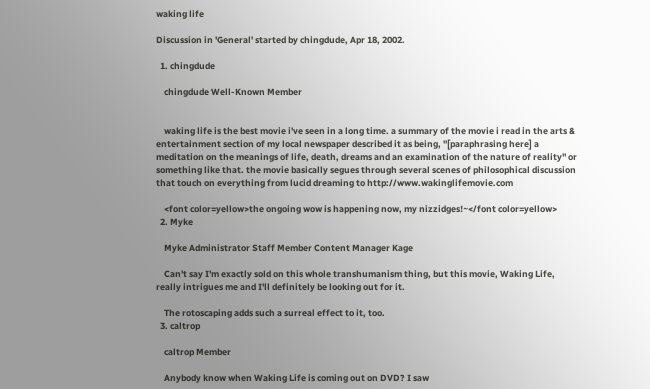waking life

Discussion in 'General' started by chingdude, Apr 18, 2002.

  1. chingdude

    chingdude Well-Known Member


    waking life is the best movie i've seen in a long time. a summary of the movie i read in the arts & entertainment section of my local newspaper described it as being, "[paraphrasing here] a meditation on the meanings of life, death, dreams and an examination of the nature of reality" or something like that. the movie basically segues through several scenes of philosophical discussion that touch on everything from lucid dreaming to http://www.wakinglifemovie.com

    <font color=yellow>the ongoing wow is happening now, my nizzidges!~</font color=yellow>
  2. Myke

    Myke Administrator Staff Member Content Manager Kage

    Can't say I'm exactly sold on this whole transhumanism thing, but this movie, Waking Life, really intrigues me and I'll definitely be looking out for it.

    The rotoscaping adds such a surreal effect to it, too.
  3. caltrop

    caltrop Member

    Anybody know when Waking Life is coming out on DVD? I saw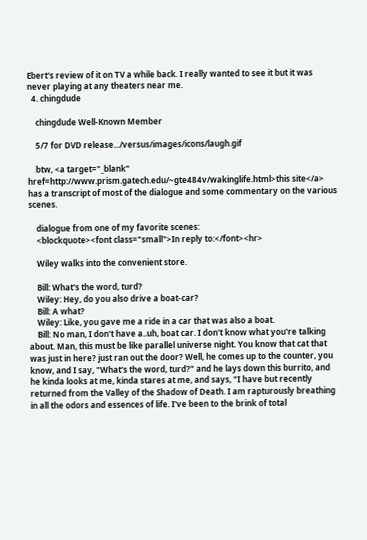Ebert's review of it on TV a while back. I really wanted to see it but it was never playing at any theaters near me.
  4. chingdude

    chingdude Well-Known Member

    5/7 for DVD release.../versus/images/icons/laugh.gif

    btw, <a target="_blank" href=http://www.prism.gatech.edu/~gte484v/wakinglife.html>this site</a> has a transcript of most of the dialogue and some commentary on the various scenes.

    dialogue from one of my favorite scenes:
    <blockquote><font class="small">In reply to:</font><hr>

    Wiley walks into the convenient store.

    Bill: What's the word, turd?
    Wiley: Hey, do you also drive a boat-car?
    Bill: A what?
    Wiley: Like, you gave me a ride in a car that was also a boat.
    Bill: No man, I don't have a..uh, boat car. I don't know what you're talking about. Man, this must be like parallel universe night. You know that cat that was just in here? just ran out the door? Well, he comes up to the counter, you know, and I say, "What's the word, turd?" and he lays down this burrito, and he kinda looks at me, kinda stares at me, and says, "I have but recently returned from the Valley of the Shadow of Death. I am rapturously breathing in all the odors and essences of life. I've been to the brink of total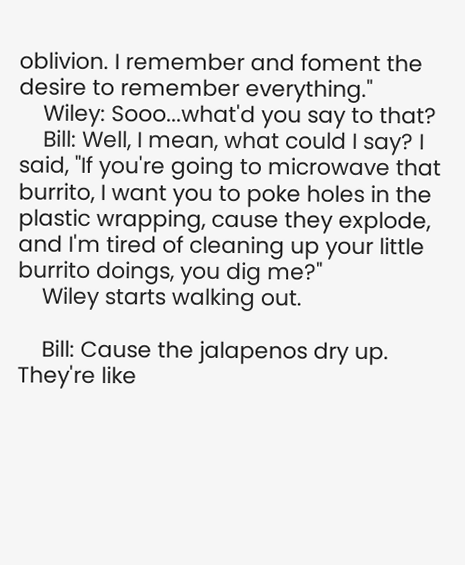oblivion. I remember and foment the desire to remember everything."
    Wiley: Sooo...what'd you say to that?
    Bill: Well, I mean, what could I say? I said, "If you're going to microwave that burrito, I want you to poke holes in the plastic wrapping, cause they explode, and I'm tired of cleaning up your little burrito doings, you dig me?"
    Wiley starts walking out.

    Bill: Cause the jalapenos dry up. They're like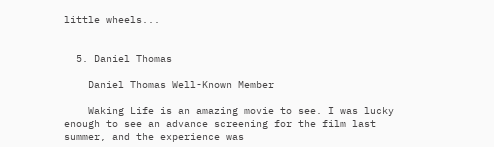little wheels...


  5. Daniel Thomas

    Daniel Thomas Well-Known Member

    Waking Life is an amazing movie to see. I was lucky enough to see an advance screening for the film last summer, and the experience was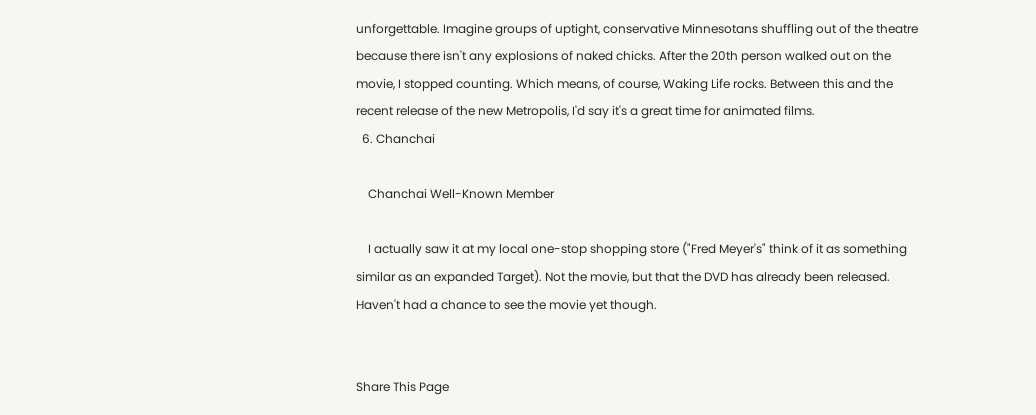unforgettable. Imagine groups of uptight, conservative Minnesotans shuffling out of the theatre because there isn't any explosions of naked chicks. After the 20th person walked out on the movie, I stopped counting. Which means, of course, Waking Life rocks. Between this and the recent release of the new Metropolis, I'd say it's a great time for animated films.
  6. Chanchai

    Chanchai Well-Known Member

    I actually saw it at my local one-stop shopping store ("Fred Meyer's" think of it as something similar as an expanded Target). Not the movie, but that the DVD has already been released. Haven't had a chance to see the movie yet though.


Share This Page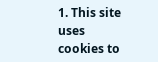1. This site uses cookies to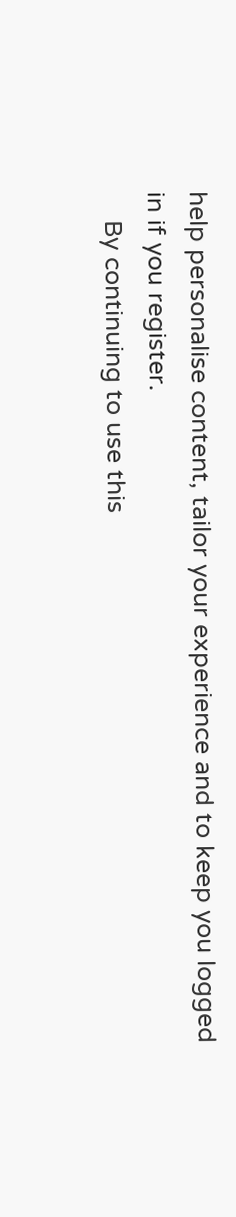help personalise content, tailor your experience and to keep you logged in if you register.
    By continuing to use this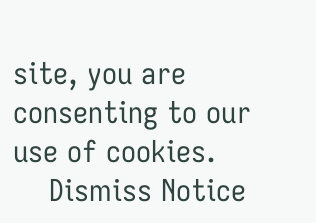site, you are consenting to our use of cookies.
    Dismiss Notice